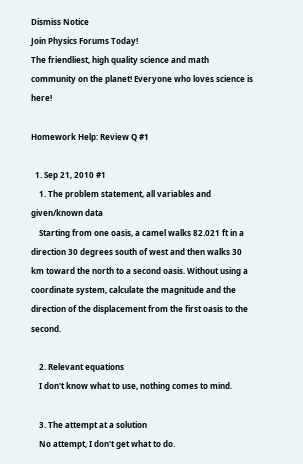Dismiss Notice
Join Physics Forums Today!
The friendliest, high quality science and math community on the planet! Everyone who loves science is here!

Homework Help: Review Q #1

  1. Sep 21, 2010 #1
    1. The problem statement, all variables and given/known data
    Starting from one oasis, a camel walks 82.021 ft in a direction 30 degrees south of west and then walks 30 km toward the north to a second oasis. Without using a coordinate system, calculate the magnitude and the direction of the displacement from the first oasis to the second.

    2. Relevant equations
    I don't know what to use, nothing comes to mind.

    3. The attempt at a solution
    No attempt, I don't get what to do.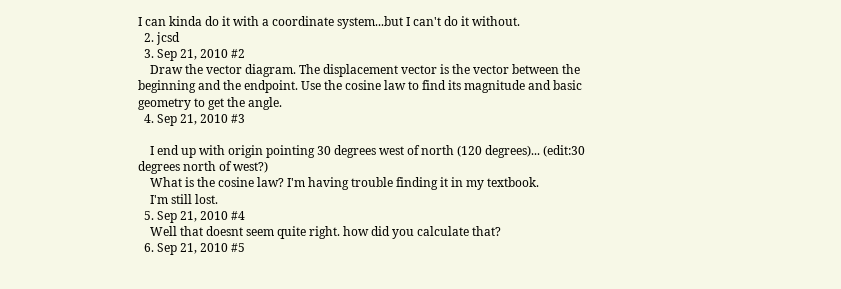I can kinda do it with a coordinate system...but I can't do it without.
  2. jcsd
  3. Sep 21, 2010 #2
    Draw the vector diagram. The displacement vector is the vector between the beginning and the endpoint. Use the cosine law to find its magnitude and basic geometry to get the angle.
  4. Sep 21, 2010 #3

    I end up with origin pointing 30 degrees west of north (120 degrees)... (edit:30 degrees north of west?)
    What is the cosine law? I'm having trouble finding it in my textbook.
    I'm still lost.
  5. Sep 21, 2010 #4
    Well that doesnt seem quite right. how did you calculate that?
  6. Sep 21, 2010 #5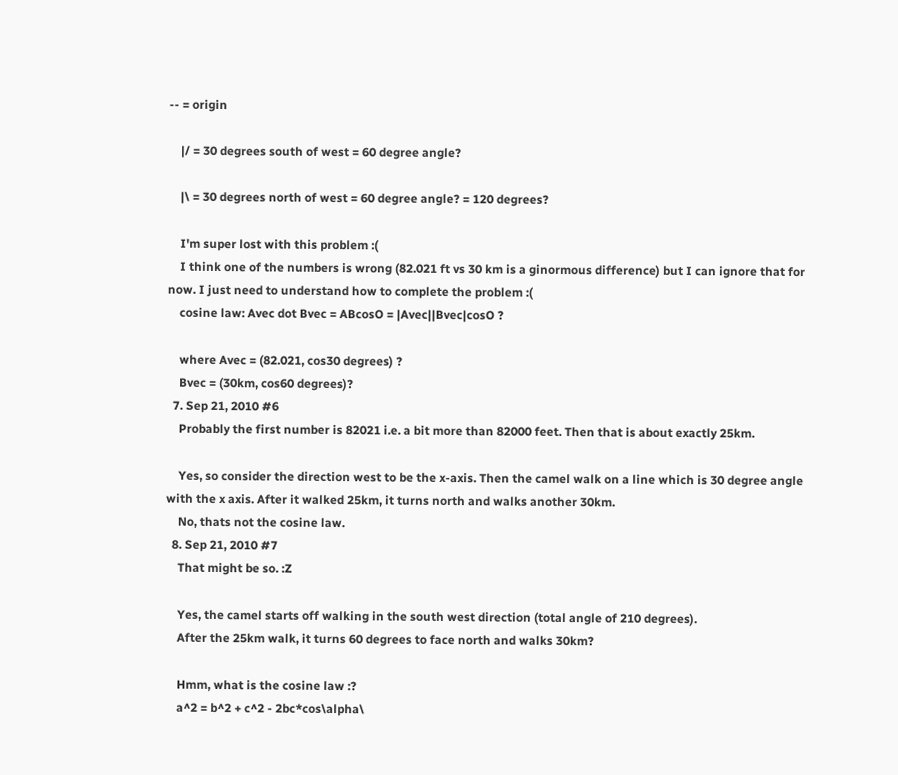-- = origin

    |/ = 30 degrees south of west = 60 degree angle?

    |\ = 30 degrees north of west = 60 degree angle? = 120 degrees?

    I'm super lost with this problem :(
    I think one of the numbers is wrong (82.021 ft vs 30 km is a ginormous difference) but I can ignore that for now. I just need to understand how to complete the problem :(
    cosine law: Avec dot Bvec = ABcosO = |Avec||Bvec|cosO ?

    where Avec = (82.021, cos30 degrees) ?
    Bvec = (30km, cos60 degrees)?
  7. Sep 21, 2010 #6
    Probably the first number is 82021 i.e. a bit more than 82000 feet. Then that is about exactly 25km.

    Yes, so consider the direction west to be the x-axis. Then the camel walk on a line which is 30 degree angle with the x axis. After it walked 25km, it turns north and walks another 30km.
    No, thats not the cosine law.
  8. Sep 21, 2010 #7
    That might be so. :Z

    Yes, the camel starts off walking in the south west direction (total angle of 210 degrees).
    After the 25km walk, it turns 60 degrees to face north and walks 30km?

    Hmm, what is the cosine law :?
    a^2 = b^2 + c^2 - 2bc*cos\alpha\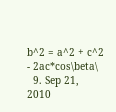b^2 = a^2 + c^2 - 2ac*cos\beta\
  9. Sep 21, 2010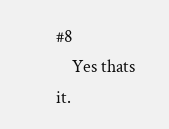#8
    Yes thats it.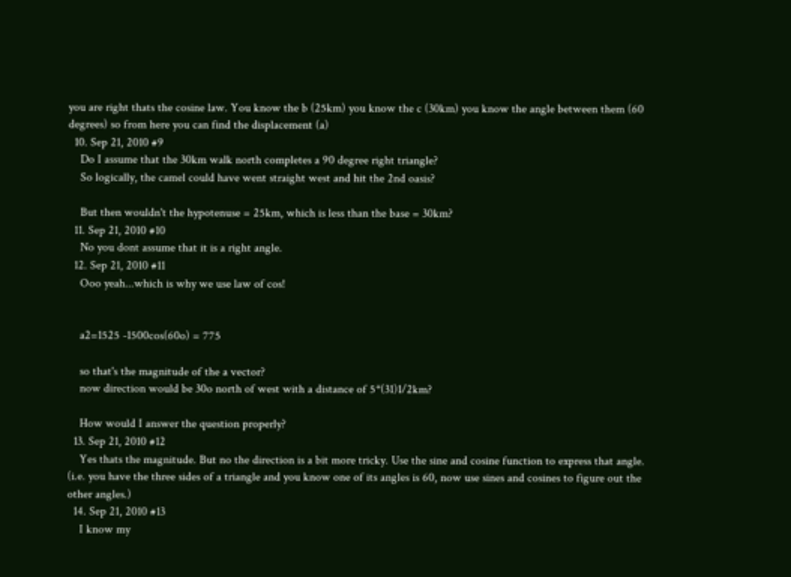you are right thats the cosine law. You know the b (25km) you know the c (30km) you know the angle between them (60 degrees) so from here you can find the displacement (a)
  10. Sep 21, 2010 #9
    Do I assume that the 30km walk north completes a 90 degree right triangle?
    So logically, the camel could have went straight west and hit the 2nd oasis?

    But then wouldn't the hypotenuse = 25km, which is less than the base = 30km?
  11. Sep 21, 2010 #10
    No you dont assume that it is a right angle.
  12. Sep 21, 2010 #11
    Ooo yeah...which is why we use law of cos!


    a2=1525 -1500cos(60o) = 775

    so that's the magnitude of the a vector?
    now direction would be 30o north of west with a distance of 5*(31)1/2km?

    How would I answer the question properly?
  13. Sep 21, 2010 #12
    Yes thats the magnitude. But no the direction is a bit more tricky. Use the sine and cosine function to express that angle. (i.e. you have the three sides of a triangle and you know one of its angles is 60, now use sines and cosines to figure out the other angles.)
  14. Sep 21, 2010 #13
    I know my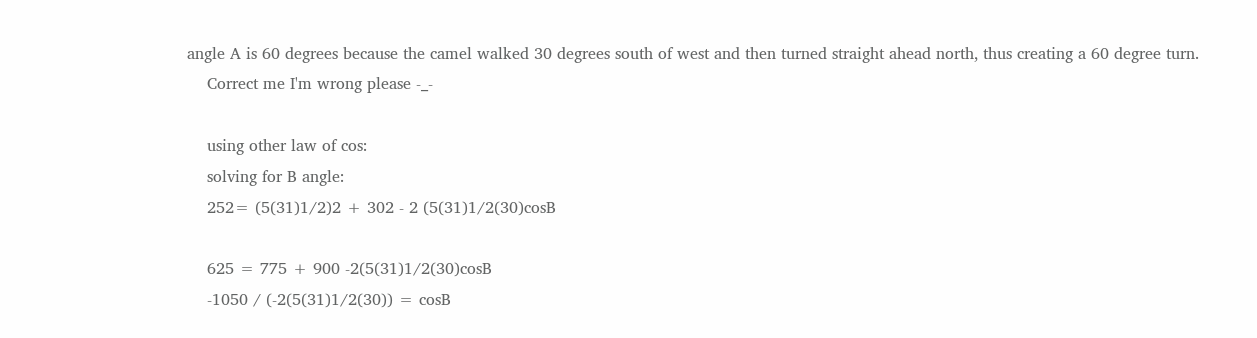angle A is 60 degrees because the camel walked 30 degrees south of west and then turned straight ahead north, thus creating a 60 degree turn.
    Correct me I'm wrong please -_-

    using other law of cos:
    solving for B angle:
    252= (5(31)1/2)2 + 302 - 2 (5(31)1/2(30)cosB

    625 = 775 + 900 -2(5(31)1/2(30)cosB
    -1050 / (-2(5(31)1/2(30)) = cosB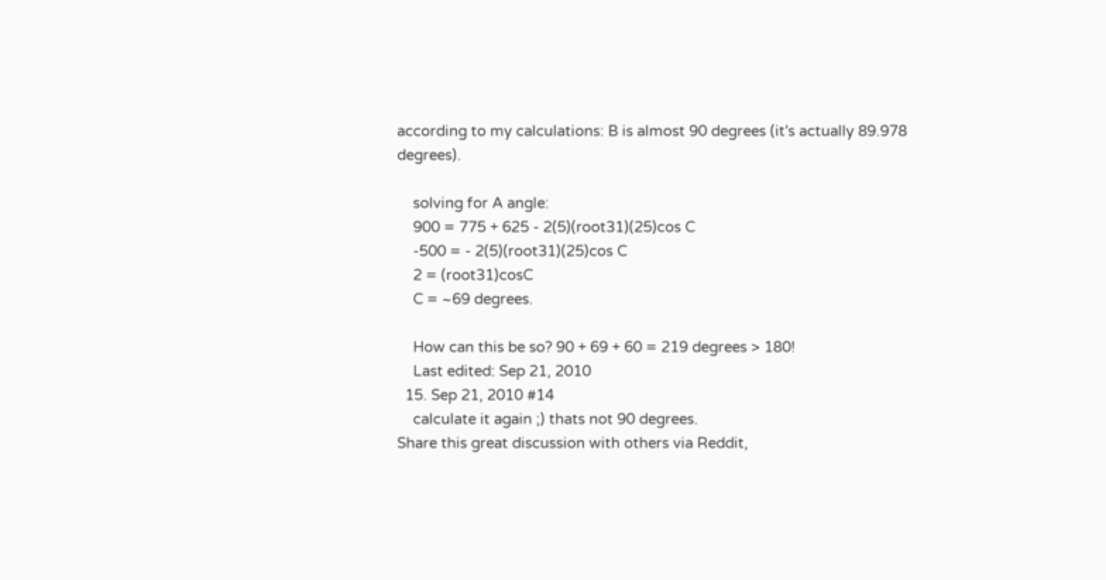according to my calculations: B is almost 90 degrees (it's actually 89.978 degrees).

    solving for A angle:
    900 = 775 + 625 - 2(5)(root31)(25)cos C
    -500 = - 2(5)(root31)(25)cos C
    2 = (root31)cosC
    C = ~69 degrees.

    How can this be so? 90 + 69 + 60 = 219 degrees > 180!
    Last edited: Sep 21, 2010
  15. Sep 21, 2010 #14
    calculate it again ;) thats not 90 degrees.
Share this great discussion with others via Reddit,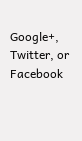Google+, Twitter, or Facebook